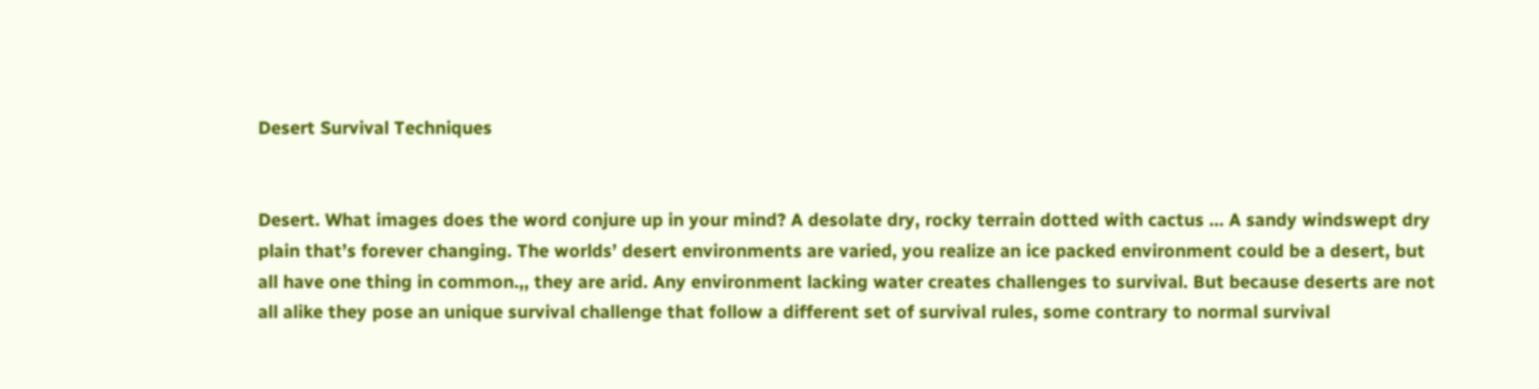Desert Survival Techniques


Desert. What images does the word conjure up in your mind? A desolate dry, rocky terrain dotted with cactus … A sandy windswept dry plain that’s forever changing. The worlds’ desert environments are varied, you realize an ice packed environment could be a desert, but all have one thing in common.,, they are arid. Any environment lacking water creates challenges to survival. But because deserts are not all alike they pose an unique survival challenge that follow a different set of survival rules, some contrary to normal survival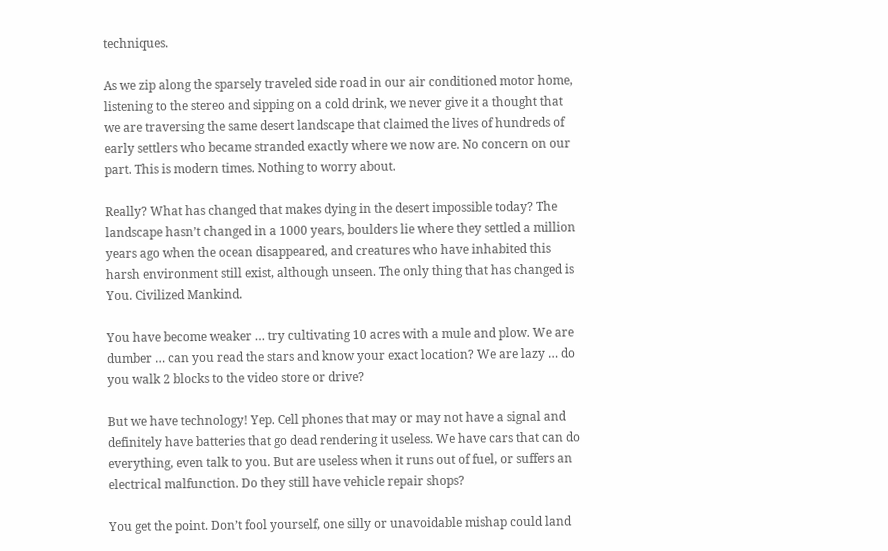techniques.

As we zip along the sparsely traveled side road in our air conditioned motor home, listening to the stereo and sipping on a cold drink, we never give it a thought that we are traversing the same desert landscape that claimed the lives of hundreds of early settlers who became stranded exactly where we now are. No concern on our part. This is modern times. Nothing to worry about.

Really? What has changed that makes dying in the desert impossible today? The landscape hasn’t changed in a 1000 years, boulders lie where they settled a million years ago when the ocean disappeared, and creatures who have inhabited this harsh environment still exist, although unseen. The only thing that has changed is You. Civilized Mankind.

You have become weaker … try cultivating 10 acres with a mule and plow. We are dumber … can you read the stars and know your exact location? We are lazy … do you walk 2 blocks to the video store or drive?

But we have technology! Yep. Cell phones that may or may not have a signal and definitely have batteries that go dead rendering it useless. We have cars that can do everything, even talk to you. But are useless when it runs out of fuel, or suffers an electrical malfunction. Do they still have vehicle repair shops?

You get the point. Don’t fool yourself, one silly or unavoidable mishap could land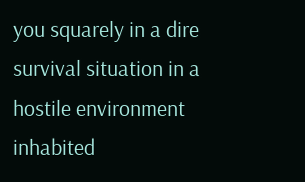you squarely in a dire survival situation in a hostile environment inhabited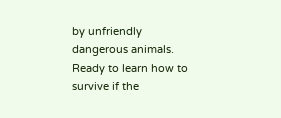by unfriendly dangerous animals. Ready to learn how to survive if the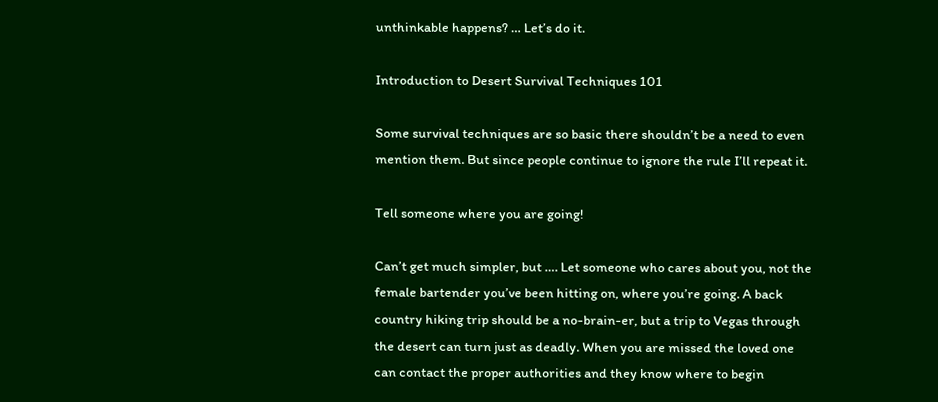unthinkable happens? … Let’s do it.

Introduction to Desert Survival Techniques 101

Some survival techniques are so basic there shouldn’t be a need to even mention them. But since people continue to ignore the rule I’ll repeat it.

Tell someone where you are going!

Can’t get much simpler, but …. Let someone who cares about you, not the female bartender you’ve been hitting on, where you’re going. A back country hiking trip should be a no-brain-er, but a trip to Vegas through the desert can turn just as deadly. When you are missed the loved one can contact the proper authorities and they know where to begin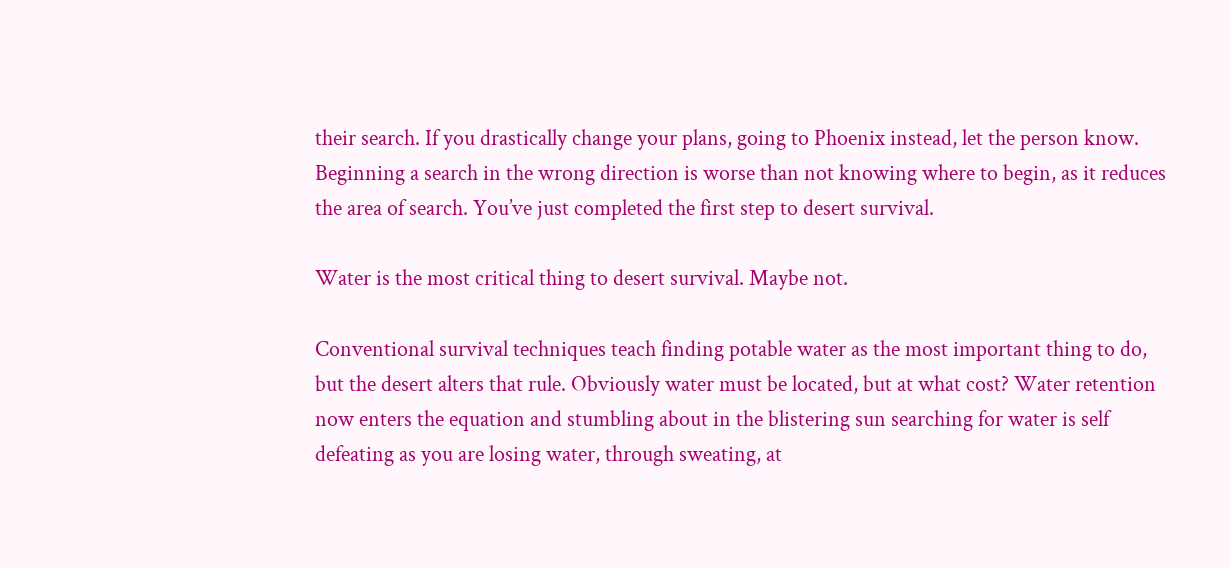their search. If you drastically change your plans, going to Phoenix instead, let the person know. Beginning a search in the wrong direction is worse than not knowing where to begin, as it reduces the area of search. You’ve just completed the first step to desert survival.

Water is the most critical thing to desert survival. Maybe not.

Conventional survival techniques teach finding potable water as the most important thing to do, but the desert alters that rule. Obviously water must be located, but at what cost? Water retention now enters the equation and stumbling about in the blistering sun searching for water is self defeating as you are losing water, through sweating, at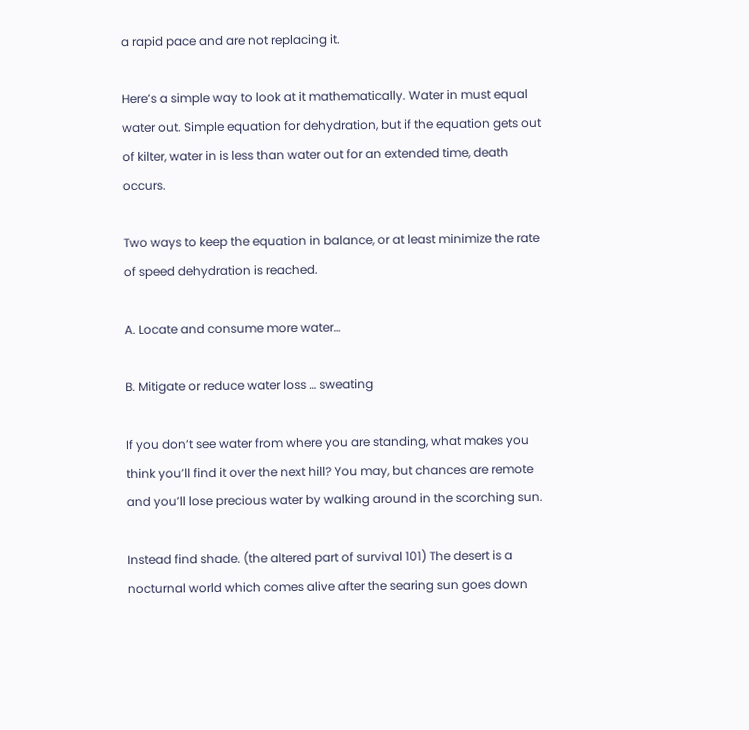a rapid pace and are not replacing it.

Here’s a simple way to look at it mathematically. Water in must equal water out. Simple equation for dehydration, but if the equation gets out of kilter, water in is less than water out for an extended time, death occurs.

Two ways to keep the equation in balance, or at least minimize the rate of speed dehydration is reached.

A. Locate and consume more water…

B. Mitigate or reduce water loss … sweating

If you don’t see water from where you are standing, what makes you think you’ll find it over the next hill? You may, but chances are remote and you’ll lose precious water by walking around in the scorching sun.

Instead find shade. (the altered part of survival 101) The desert is a nocturnal world which comes alive after the searing sun goes down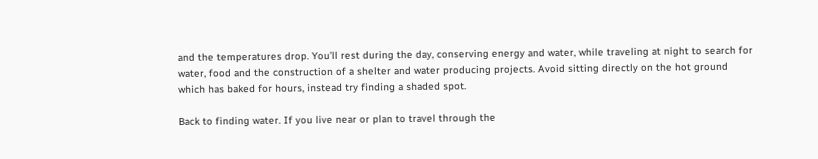and the temperatures drop. You’ll rest during the day, conserving energy and water, while traveling at night to search for water, food and the construction of a shelter and water producing projects. Avoid sitting directly on the hot ground which has baked for hours, instead try finding a shaded spot.

Back to finding water. If you live near or plan to travel through the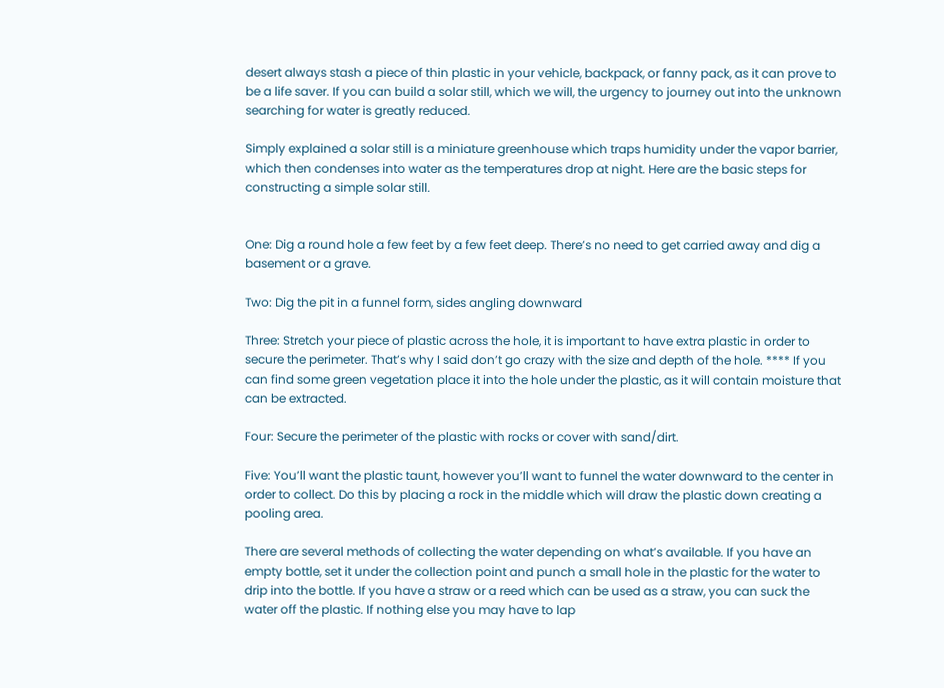desert always stash a piece of thin plastic in your vehicle, backpack, or fanny pack, as it can prove to be a life saver. If you can build a solar still, which we will, the urgency to journey out into the unknown searching for water is greatly reduced.

Simply explained a solar still is a miniature greenhouse which traps humidity under the vapor barrier, which then condenses into water as the temperatures drop at night. Here are the basic steps for constructing a simple solar still.


One: Dig a round hole a few feet by a few feet deep. There’s no need to get carried away and dig a basement or a grave.

Two: Dig the pit in a funnel form, sides angling downward

Three: Stretch your piece of plastic across the hole, it is important to have extra plastic in order to secure the perimeter. That’s why I said don’t go crazy with the size and depth of the hole. **** If you can find some green vegetation place it into the hole under the plastic, as it will contain moisture that can be extracted.

Four: Secure the perimeter of the plastic with rocks or cover with sand/dirt.

Five: You’ll want the plastic taunt, however you’ll want to funnel the water downward to the center in order to collect. Do this by placing a rock in the middle which will draw the plastic down creating a pooling area.

There are several methods of collecting the water depending on what’s available. If you have an empty bottle, set it under the collection point and punch a small hole in the plastic for the water to drip into the bottle. If you have a straw or a reed which can be used as a straw, you can suck the water off the plastic. If nothing else you may have to lap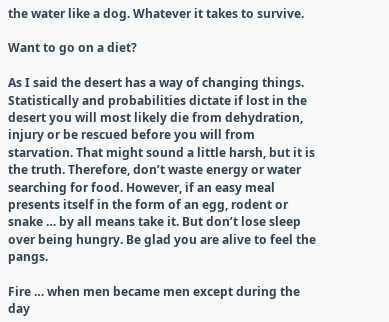the water like a dog. Whatever it takes to survive.

Want to go on a diet?

As I said the desert has a way of changing things. Statistically and probabilities dictate if lost in the desert you will most likely die from dehydration, injury or be rescued before you will from starvation. That might sound a little harsh, but it is the truth. Therefore, don’t waste energy or water searching for food. However, if an easy meal presents itself in the form of an egg, rodent or snake … by all means take it. But don’t lose sleep over being hungry. Be glad you are alive to feel the pangs.

Fire … when men became men except during the day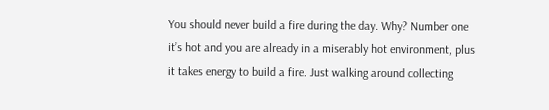You should never build a fire during the day. Why? Number one it’s hot and you are already in a miserably hot environment, plus it takes energy to build a fire. Just walking around collecting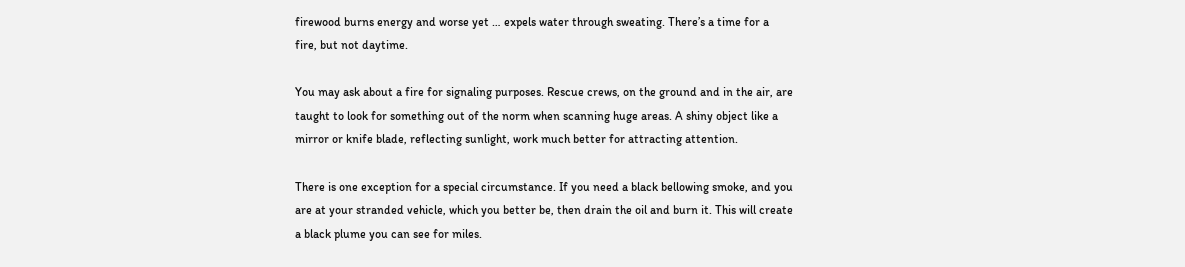firewood burns energy and worse yet … expels water through sweating. There’s a time for a fire, but not daytime.

You may ask about a fire for signaling purposes. Rescue crews, on the ground and in the air, are taught to look for something out of the norm when scanning huge areas. A shiny object like a mirror or knife blade, reflecting sunlight, work much better for attracting attention.

There is one exception for a special circumstance. If you need a black bellowing smoke, and you are at your stranded vehicle, which you better be, then drain the oil and burn it. This will create a black plume you can see for miles.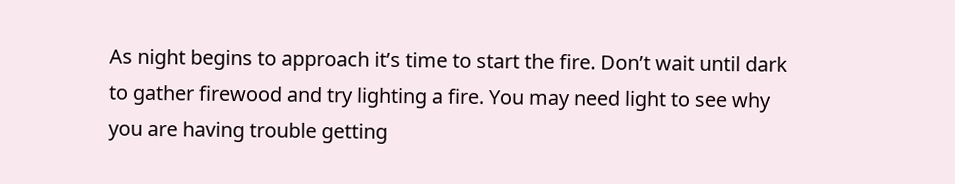As night begins to approach it’s time to start the fire. Don’t wait until dark to gather firewood and try lighting a fire. You may need light to see why you are having trouble getting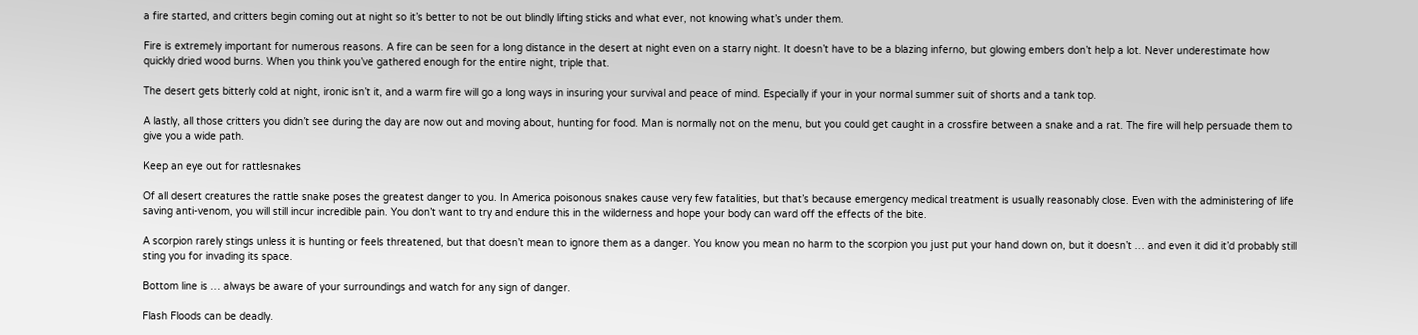a fire started, and critters begin coming out at night so it’s better to not be out blindly lifting sticks and what ever, not knowing what’s under them.

Fire is extremely important for numerous reasons. A fire can be seen for a long distance in the desert at night even on a starry night. It doesn’t have to be a blazing inferno, but glowing embers don’t help a lot. Never underestimate how quickly dried wood burns. When you think you’ve gathered enough for the entire night, triple that.

The desert gets bitterly cold at night, ironic isn’t it, and a warm fire will go a long ways in insuring your survival and peace of mind. Especially if your in your normal summer suit of shorts and a tank top.

A lastly, all those critters you didn’t see during the day are now out and moving about, hunting for food. Man is normally not on the menu, but you could get caught in a crossfire between a snake and a rat. The fire will help persuade them to give you a wide path.

Keep an eye out for rattlesnakes

Of all desert creatures the rattle snake poses the greatest danger to you. In America poisonous snakes cause very few fatalities, but that’s because emergency medical treatment is usually reasonably close. Even with the administering of life saving anti-venom, you will still incur incredible pain. You don’t want to try and endure this in the wilderness and hope your body can ward off the effects of the bite.

A scorpion rarely stings unless it is hunting or feels threatened, but that doesn’t mean to ignore them as a danger. You know you mean no harm to the scorpion you just put your hand down on, but it doesn’t … and even it did it’d probably still sting you for invading its space.

Bottom line is … always be aware of your surroundings and watch for any sign of danger.

Flash Floods can be deadly.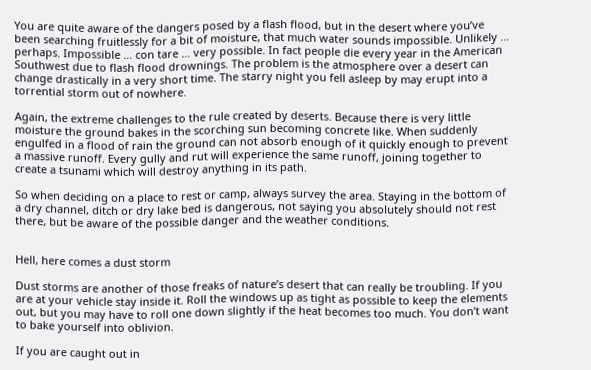You are quite aware of the dangers posed by a flash flood, but in the desert where you’ve been searching fruitlessly for a bit of moisture, that much water sounds impossible. Unlikely … perhaps. Impossible … con tare … very possible. In fact people die every year in the American Southwest due to flash flood drownings. The problem is the atmosphere over a desert can change drastically in a very short time. The starry night you fell asleep by may erupt into a torrential storm out of nowhere.

Again, the extreme challenges to the rule created by deserts. Because there is very little moisture the ground bakes in the scorching sun becoming concrete like. When suddenly engulfed in a flood of rain the ground can not absorb enough of it quickly enough to prevent a massive runoff. Every gully and rut will experience the same runoff, joining together to create a tsunami which will destroy anything in its path.

So when deciding on a place to rest or camp, always survey the area. Staying in the bottom of a dry channel, ditch or dry lake bed is dangerous, not saying you absolutely should not rest there, but be aware of the possible danger and the weather conditions.


Hell, here comes a dust storm

Dust storms are another of those freaks of nature’s desert that can really be troubling. If you are at your vehicle stay inside it. Roll the windows up as tight as possible to keep the elements out, but you may have to roll one down slightly if the heat becomes too much. You don’t want to bake yourself into oblivion.

If you are caught out in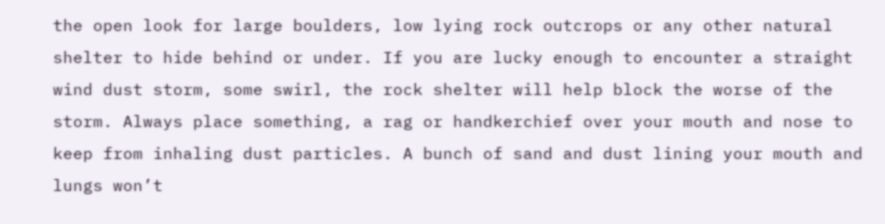the open look for large boulders, low lying rock outcrops or any other natural shelter to hide behind or under. If you are lucky enough to encounter a straight wind dust storm, some swirl, the rock shelter will help block the worse of the storm. Always place something, a rag or handkerchief over your mouth and nose to keep from inhaling dust particles. A bunch of sand and dust lining your mouth and lungs won’t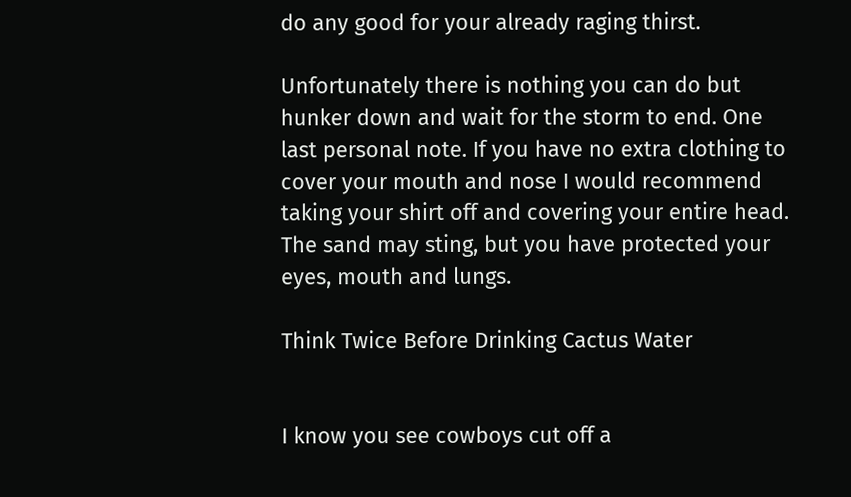do any good for your already raging thirst.

Unfortunately there is nothing you can do but hunker down and wait for the storm to end. One last personal note. If you have no extra clothing to cover your mouth and nose I would recommend taking your shirt off and covering your entire head. The sand may sting, but you have protected your eyes, mouth and lungs.

Think Twice Before Drinking Cactus Water


I know you see cowboys cut off a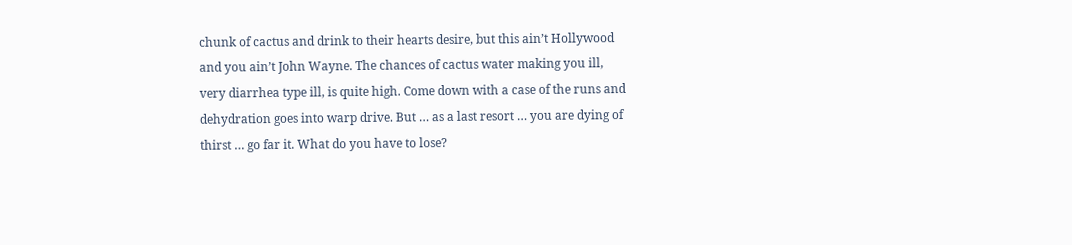chunk of cactus and drink to their hearts desire, but this ain’t Hollywood and you ain’t John Wayne. The chances of cactus water making you ill, very diarrhea type ill, is quite high. Come down with a case of the runs and dehydration goes into warp drive. But … as a last resort … you are dying of thirst … go far it. What do you have to lose?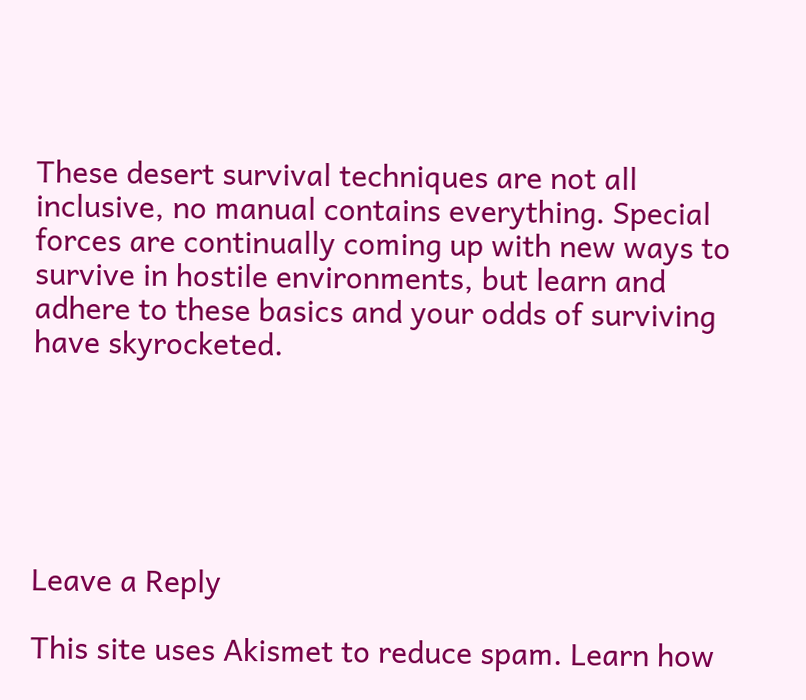These desert survival techniques are not all inclusive, no manual contains everything. Special forces are continually coming up with new ways to survive in hostile environments, but learn and adhere to these basics and your odds of surviving have skyrocketed.






Leave a Reply

This site uses Akismet to reduce spam. Learn how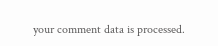your comment data is processed.